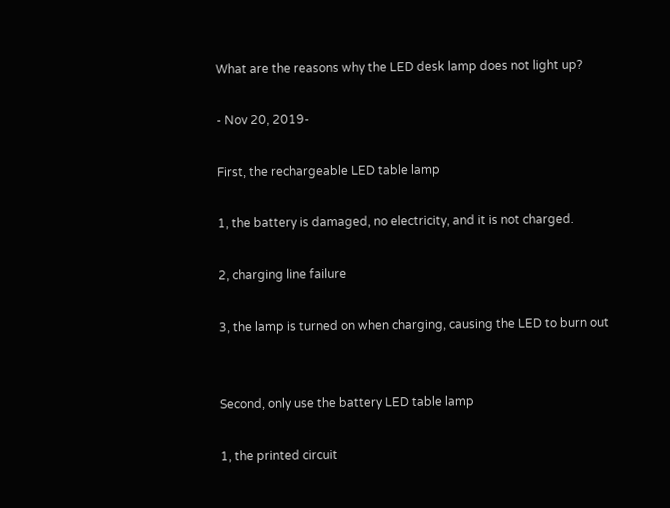What are the reasons why the LED desk lamp does not light up?

- Nov 20, 2019-

First, the rechargeable LED table lamp

1, the battery is damaged, no electricity, and it is not charged.

2, charging line failure

3, the lamp is turned on when charging, causing the LED to burn out


Second, only use the battery LED table lamp

1, the printed circuit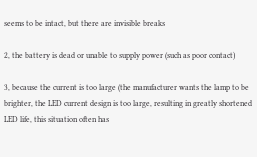seems to be intact, but there are invisible breaks

2, the battery is dead or unable to supply power (such as poor contact)

3, because the current is too large (the manufacturer wants the lamp to be brighter, the LED current design is too large, resulting in greatly shortened LED life, this situation often has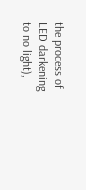the process of LED darkening to no light),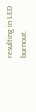resulting in LED burnout.